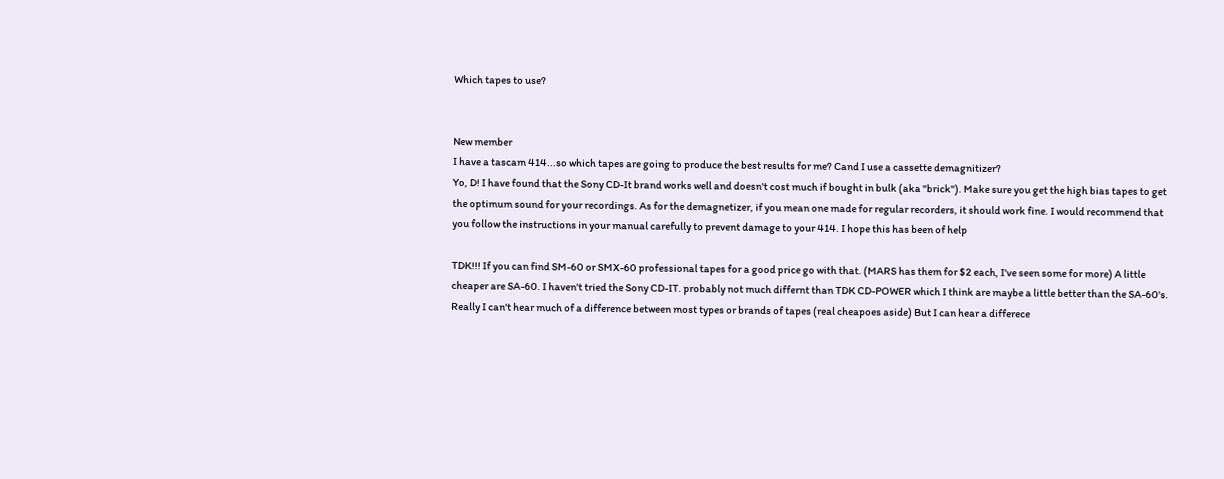Which tapes to use?


New member
I have a tascam 414...so which tapes are going to produce the best results for me? Cand I use a cassette demagnitizer?
Yo, D! I have found that the Sony CD-It brand works well and doesn't cost much if bought in bulk (aka "brick"). Make sure you get the high bias tapes to get the optimum sound for your recordings. As for the demagnetizer, if you mean one made for regular recorders, it should work fine. I would recommend that you follow the instructions in your manual carefully to prevent damage to your 414. I hope this has been of help

TDK!!! If you can find SM-60 or SMX-60 professional tapes for a good price go with that. (MARS has them for $2 each, I've seen some for more) A little cheaper are SA-60. I haven't tried the Sony CD-IT. probably not much differnt than TDK CD-POWER which I think are maybe a little better than the SA-60's. Really I can't hear much of a difference between most types or brands of tapes (real cheapoes aside) But I can hear a differece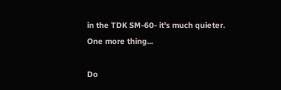in the TDK SM-60- it's much quieter.
One more thing...

Do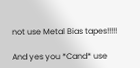not use Metal Bias tapes!!!!!

And yes you *Cand* use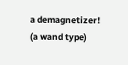a demagnetizer! (a wand type)